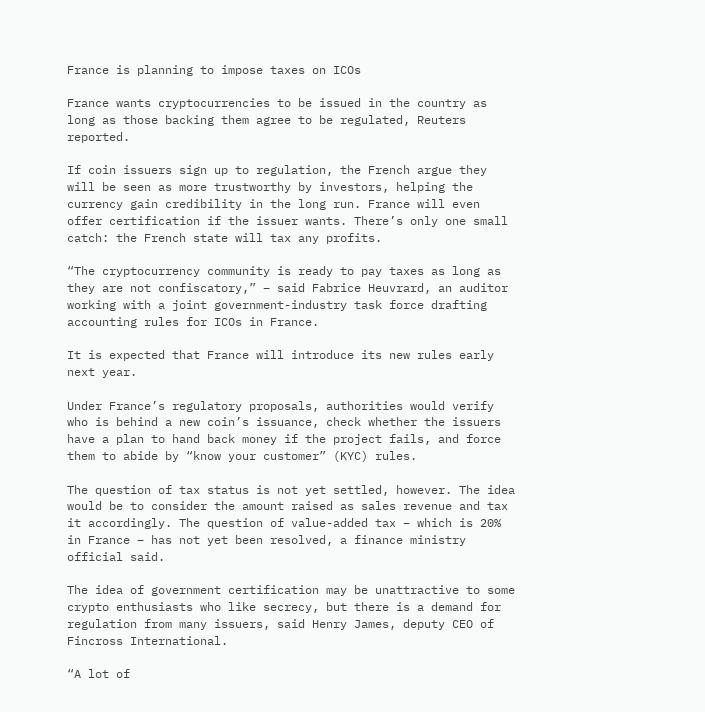France is planning to impose taxes on ICOs

France wants cryptocurrencies to be issued in the country as long as those backing them agree to be regulated, Reuters reported.

If coin issuers sign up to regulation, the French argue they will be seen as more trustworthy by investors, helping the currency gain credibility in the long run. France will even offer certification if the issuer wants. There’s only one small catch: the French state will tax any profits.

“The cryptocurrency community is ready to pay taxes as long as they are not confiscatory,” – said Fabrice Heuvrard, an auditor working with a joint government-industry task force drafting accounting rules for ICOs in France.

It is expected that France will introduce its new rules early next year.

Under France’s regulatory proposals, authorities would verify who is behind a new coin’s issuance, check whether the issuers have a plan to hand back money if the project fails, and force them to abide by “know your customer” (KYC) rules.

The question of tax status is not yet settled, however. The idea would be to consider the amount raised as sales revenue and tax it accordingly. The question of value-added tax – which is 20% in France – has not yet been resolved, a finance ministry official said.

The idea of government certification may be unattractive to some crypto enthusiasts who like secrecy, but there is a demand for regulation from many issuers, said Henry James, deputy CEO of Fincross International.

“A lot of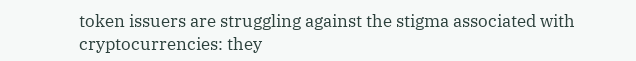token issuers are struggling against the stigma associated with cryptocurrencies: they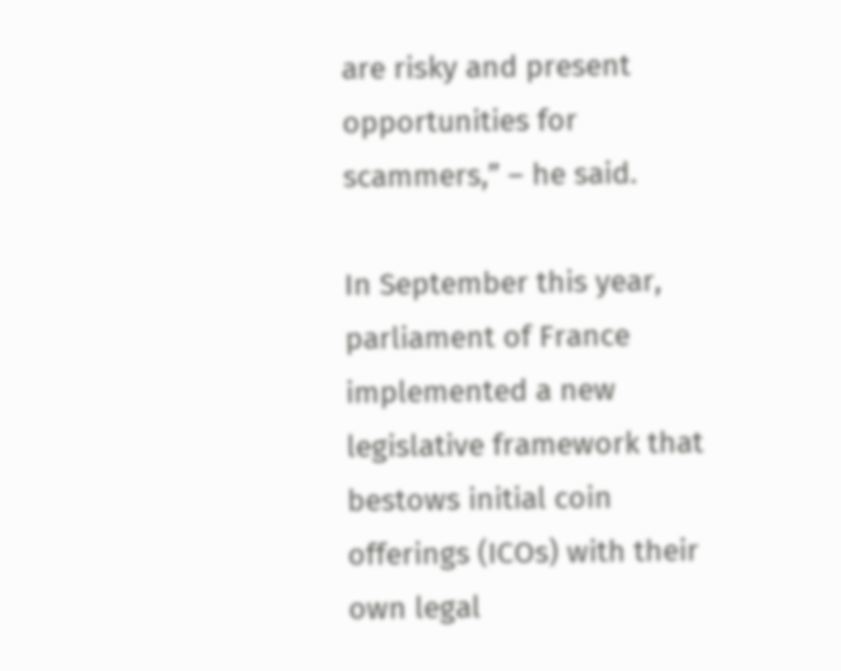are risky and present opportunities for scammers,” – he said.

In September this year, parliament of France implemented a new legislative framework that bestows initial coin offerings (ICOs) with their own legal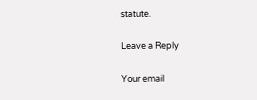statute.

Leave a Reply

Your email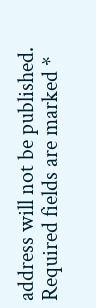address will not be published. Required fields are marked *